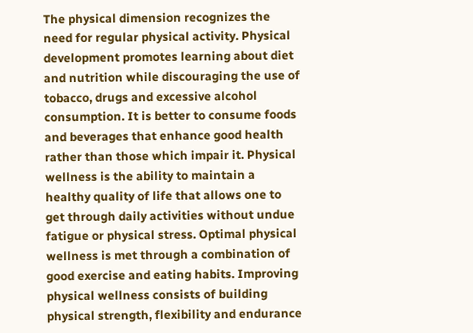The physical dimension recognizes the need for regular physical activity. Physical development promotes learning about diet and nutrition while discouraging the use of tobacco, drugs and excessive alcohol consumption. It is better to consume foods and beverages that enhance good health rather than those which impair it. Physical wellness is the ability to maintain a healthy quality of life that allows one to get through daily activities without undue fatigue or physical stress. Optimal physical wellness is met through a combination of good exercise and eating habits. Improving physical wellness consists of building physical strength, flexibility and endurance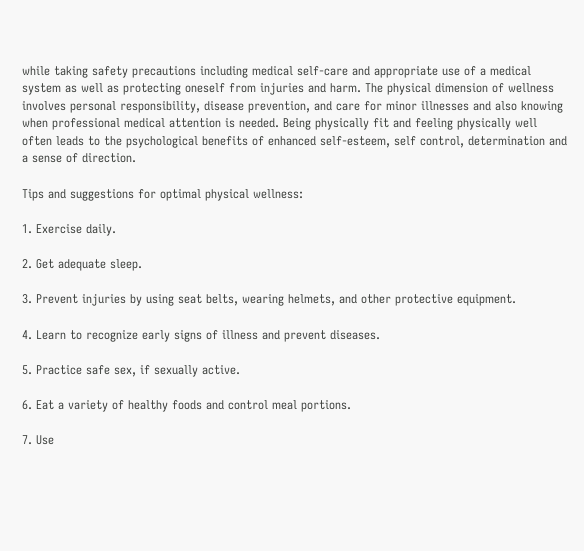while taking safety precautions including medical self-care and appropriate use of a medical system as well as protecting oneself from injuries and harm. The physical dimension of wellness involves personal responsibility, disease prevention, and care for minor illnesses and also knowing when professional medical attention is needed. Being physically fit and feeling physically well often leads to the psychological benefits of enhanced self-esteem, self control, determination and a sense of direction.

Tips and suggestions for optimal physical wellness:

1. Exercise daily.

2. Get adequate sleep.

3. Prevent injuries by using seat belts, wearing helmets, and other protective equipment.

4. Learn to recognize early signs of illness and prevent diseases.

5. Practice safe sex, if sexually active.

6. Eat a variety of healthy foods and control meal portions.

7. Use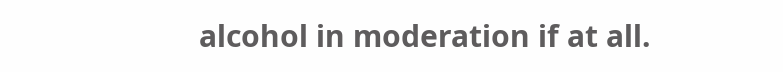alcohol in moderation if at all.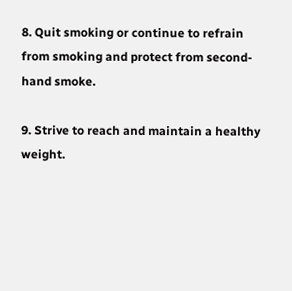8. Quit smoking or continue to refrain from smoking and protect from second-hand smoke.

9. Strive to reach and maintain a healthy weight.